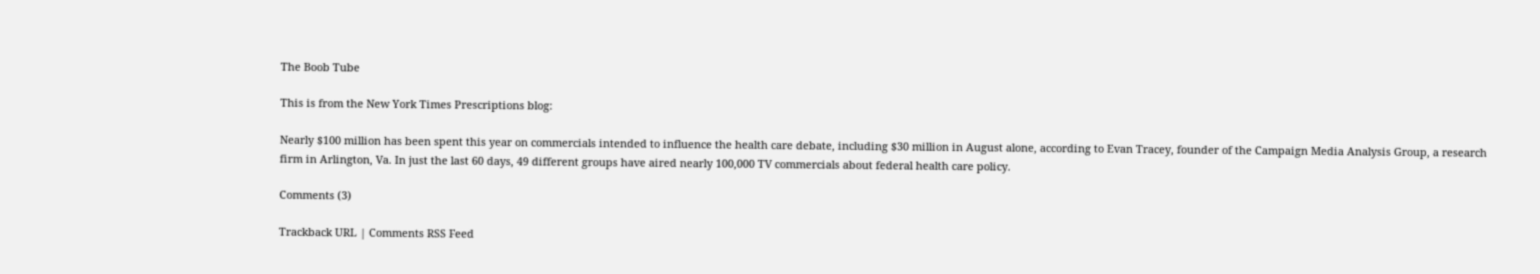The Boob Tube

This is from the New York Times Prescriptions blog:

Nearly $100 million has been spent this year on commercials intended to influence the health care debate, including $30 million in August alone, according to Evan Tracey, founder of the Campaign Media Analysis Group, a research firm in Arlington, Va. In just the last 60 days, 49 different groups have aired nearly 100,000 TV commercials about federal health care policy.

Comments (3)

Trackback URL | Comments RSS Feed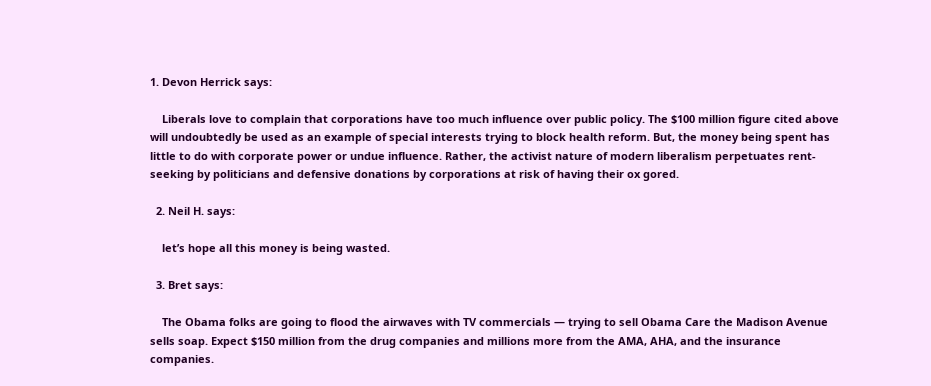1. Devon Herrick says:

    Liberals love to complain that corporations have too much influence over public policy. The $100 million figure cited above will undoubtedly be used as an example of special interests trying to block health reform. But, the money being spent has little to do with corporate power or undue influence. Rather, the activist nature of modern liberalism perpetuates rent-seeking by politicians and defensive donations by corporations at risk of having their ox gored.

  2. Neil H. says:

    let’s hope all this money is being wasted.

  3. Bret says:

    The Obama folks are going to flood the airwaves with TV commercials — trying to sell Obama Care the Madison Avenue sells soap. Expect $150 million from the drug companies and millions more from the AMA, AHA, and the insurance companies.